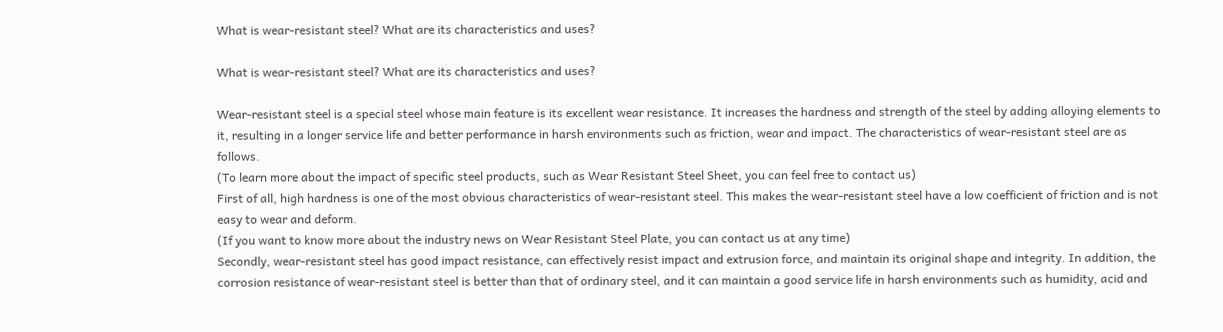What is wear-resistant steel? What are its characteristics and uses?

What is wear-resistant steel? What are its characteristics and uses?

Wear-resistant steel is a special steel whose main feature is its excellent wear resistance. It increases the hardness and strength of the steel by adding alloying elements to it, resulting in a longer service life and better performance in harsh environments such as friction, wear and impact. The characteristics of wear-resistant steel are as follows.
(To learn more about the impact of specific steel products, such as Wear Resistant Steel Sheet, you can feel free to contact us)
First of all, high hardness is one of the most obvious characteristics of wear-resistant steel. This makes the wear-resistant steel have a low coefficient of friction and is not easy to wear and deform.
(If you want to know more about the industry news on Wear Resistant Steel Plate, you can contact us at any time)
Secondly, wear-resistant steel has good impact resistance, can effectively resist impact and extrusion force, and maintain its original shape and integrity. In addition, the corrosion resistance of wear-resistant steel is better than that of ordinary steel, and it can maintain a good service life in harsh environments such as humidity, acid and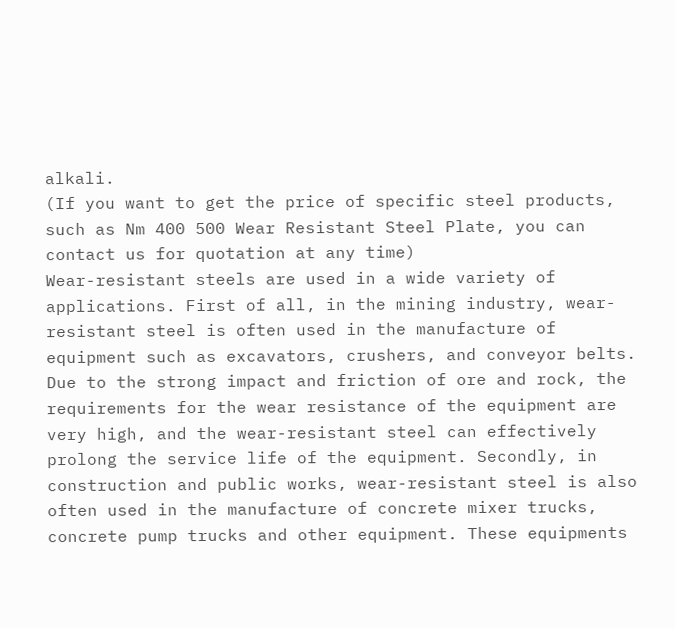alkali.
(If you want to get the price of specific steel products, such as Nm 400 500 Wear Resistant Steel Plate, you can contact us for quotation at any time)
Wear-resistant steels are used in a wide variety of applications. First of all, in the mining industry, wear-resistant steel is often used in the manufacture of equipment such as excavators, crushers, and conveyor belts. Due to the strong impact and friction of ore and rock, the requirements for the wear resistance of the equipment are very high, and the wear-resistant steel can effectively prolong the service life of the equipment. Secondly, in construction and public works, wear-resistant steel is also often used in the manufacture of concrete mixer trucks, concrete pump trucks and other equipment. These equipments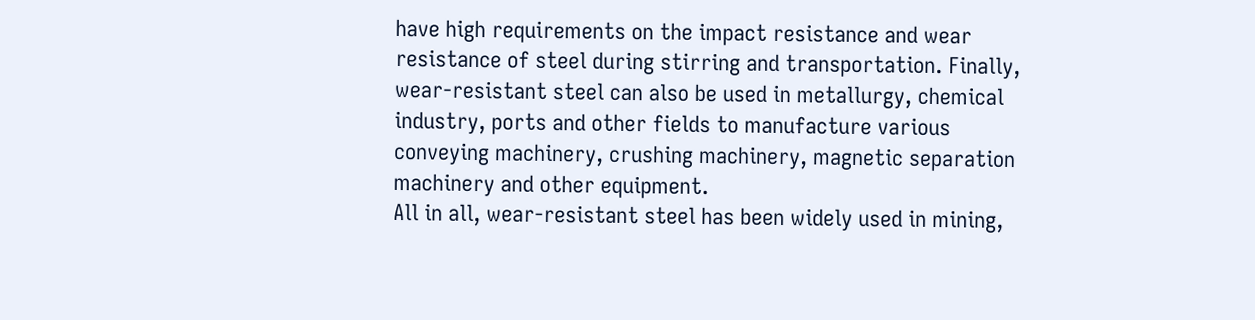have high requirements on the impact resistance and wear resistance of steel during stirring and transportation. Finally, wear-resistant steel can also be used in metallurgy, chemical industry, ports and other fields to manufacture various conveying machinery, crushing machinery, magnetic separation machinery and other equipment.
All in all, wear-resistant steel has been widely used in mining,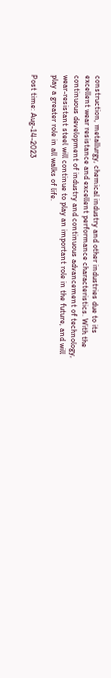construction, metallurgy, chemical industry and other industries due to its excellent wear resistance and excellent performance characteristics. With the continuous development of industry and continuous advancement of technology, wear-resistant steel will continue to play an important role in the future, and will play a greater role in all walks of life.

Post time: Aug-14-2023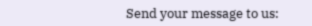Send your message to us: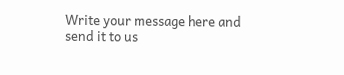Write your message here and send it to us